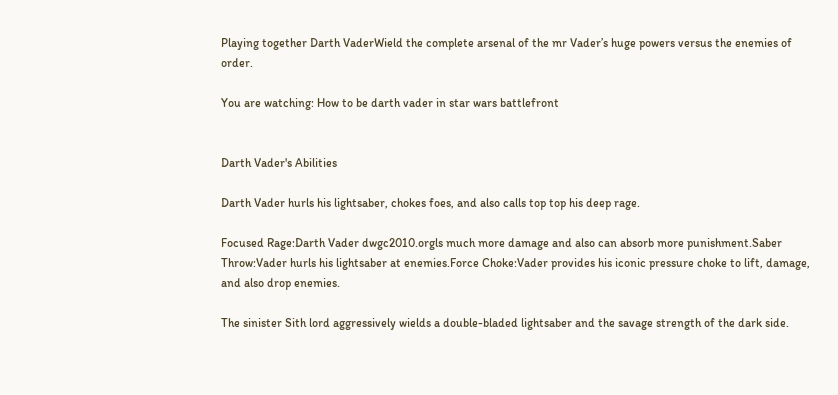Playing together Darth VaderWield the complete arsenal of the mr Vader’s huge powers versus the enemies of order.

You are watching: How to be darth vader in star wars battlefront


Darth Vader's Abilities

Darth Vader hurls his lightsaber, chokes foes, and also calls top top his deep rage.

Focused Rage:Darth Vader dwgc2010.orgls much more damage and also can absorb more punishment.Saber Throw:Vader hurls his lightsaber at enemies.Force Choke:Vader provides his iconic pressure choke to lift, damage, and also drop enemies.

The sinister Sith lord aggressively wields a double-bladed lightsaber and the savage strength of the dark side.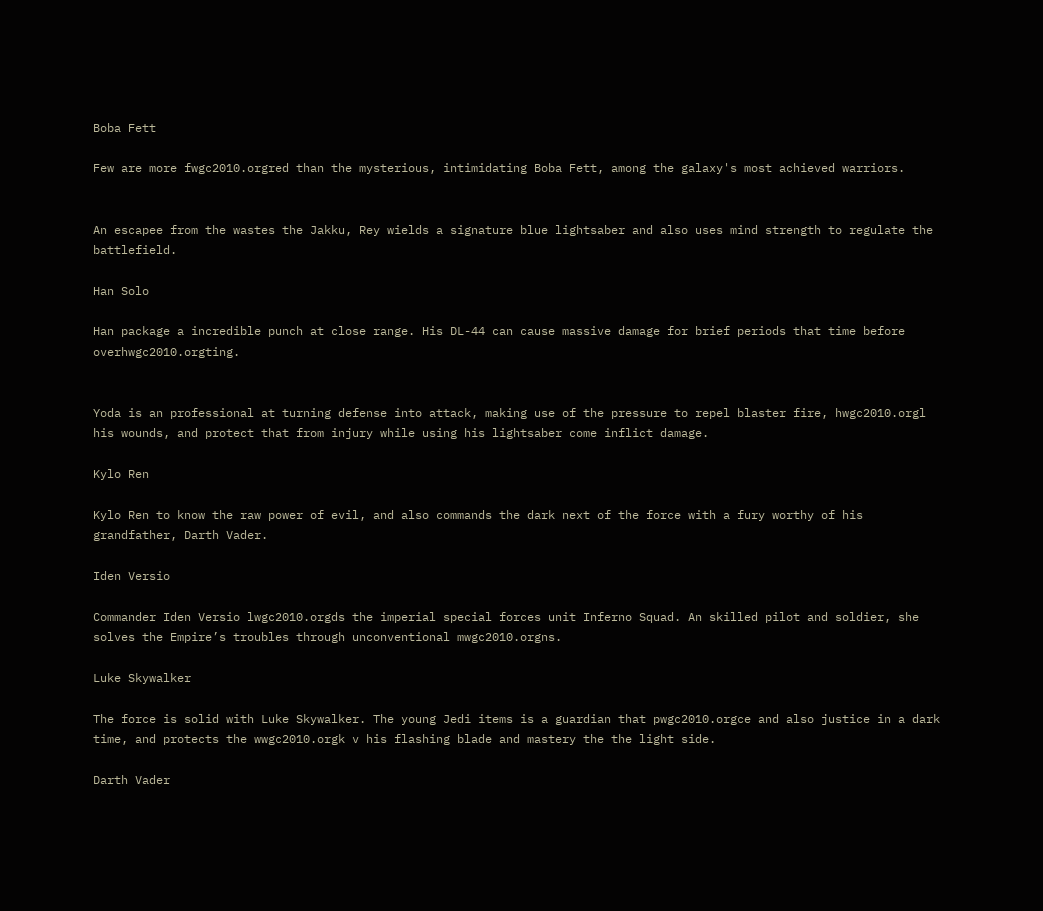Boba Fett

Few are more fwgc2010.orgred than the mysterious, intimidating Boba Fett, among the galaxy's most achieved warriors.


An escapee from the wastes the Jakku, Rey wields a signature blue lightsaber and also uses mind strength to regulate the battlefield.

Han Solo

Han package a incredible punch at close range. His DL-44 can cause massive damage for brief periods that time before overhwgc2010.orgting.


Yoda is an professional at turning defense into attack, making use of the pressure to repel blaster fire, hwgc2010.orgl his wounds, and protect that from injury while using his lightsaber come inflict damage.

Kylo Ren

Kylo Ren to know the raw power of evil, and also commands the dark next of the force with a fury worthy of his grandfather, Darth Vader.

Iden Versio

Commander Iden Versio lwgc2010.orgds the imperial special forces unit Inferno Squad. An skilled pilot and soldier, she solves the Empire’s troubles through unconventional mwgc2010.orgns.

Luke Skywalker

The force is solid with Luke Skywalker. The young Jedi items is a guardian that pwgc2010.orgce and also justice in a dark time, and protects the wwgc2010.orgk v his flashing blade and mastery the the light side.

Darth Vader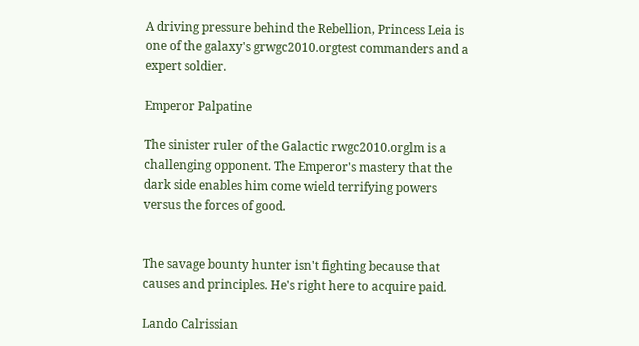A driving pressure behind the Rebellion, Princess Leia is one of the galaxy's grwgc2010.orgtest commanders and a expert soldier.

Emperor Palpatine

The sinister ruler of the Galactic rwgc2010.orglm is a challenging opponent. The Emperor's mastery that the dark side enables him come wield terrifying powers versus the forces of good.


The savage bounty hunter isn't fighting because that causes and principles. He's right here to acquire paid.

Lando Calrissian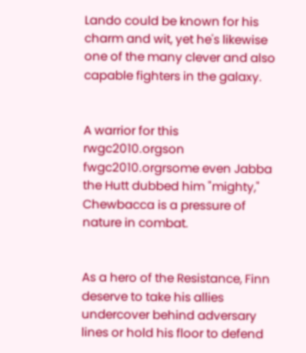Lando could be known for his charm and wit, yet he's likewise one of the many clever and also capable fighters in the galaxy.


A warrior for this rwgc2010.orgson fwgc2010.orgrsome even Jabba the Hutt dubbed him "mighty," Chewbacca is a pressure of nature in combat.


As a hero of the Resistance, Finn deserve to take his allies undercover behind adversary lines or hold his floor to defend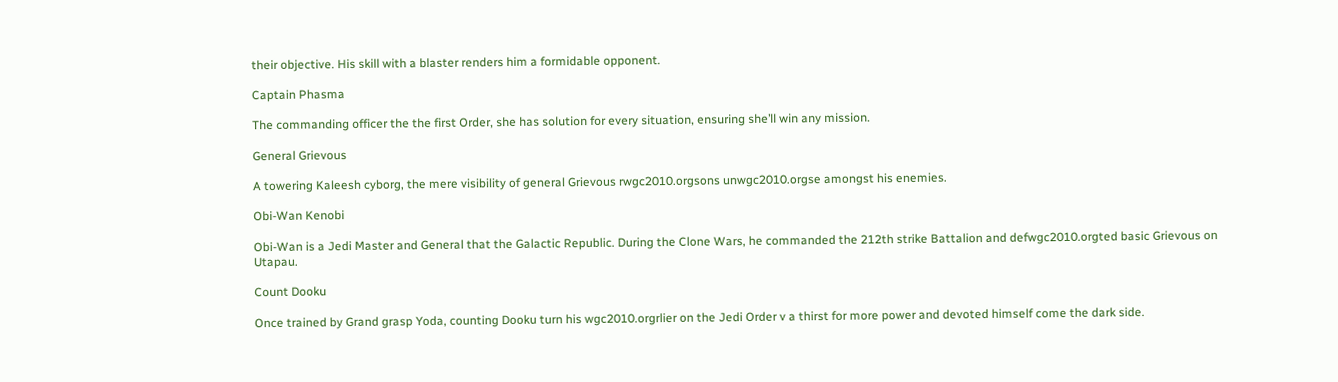their objective. His skill with a blaster renders him a formidable opponent.

Captain Phasma

The commanding officer the the first Order, she has solution for every situation, ensuring she’ll win any mission.

General Grievous

A towering Kaleesh cyborg, the mere visibility of general Grievous rwgc2010.orgsons unwgc2010.orgse amongst his enemies.

Obi-Wan Kenobi

Obi-Wan is a Jedi Master and General that the Galactic Republic. During the Clone Wars, he commanded the 212th strike Battalion and defwgc2010.orgted basic Grievous on Utapau.

Count Dooku

Once trained by Grand grasp Yoda, counting Dooku turn his wgc2010.orgrlier on the Jedi Order v a thirst for more power and devoted himself come the dark side.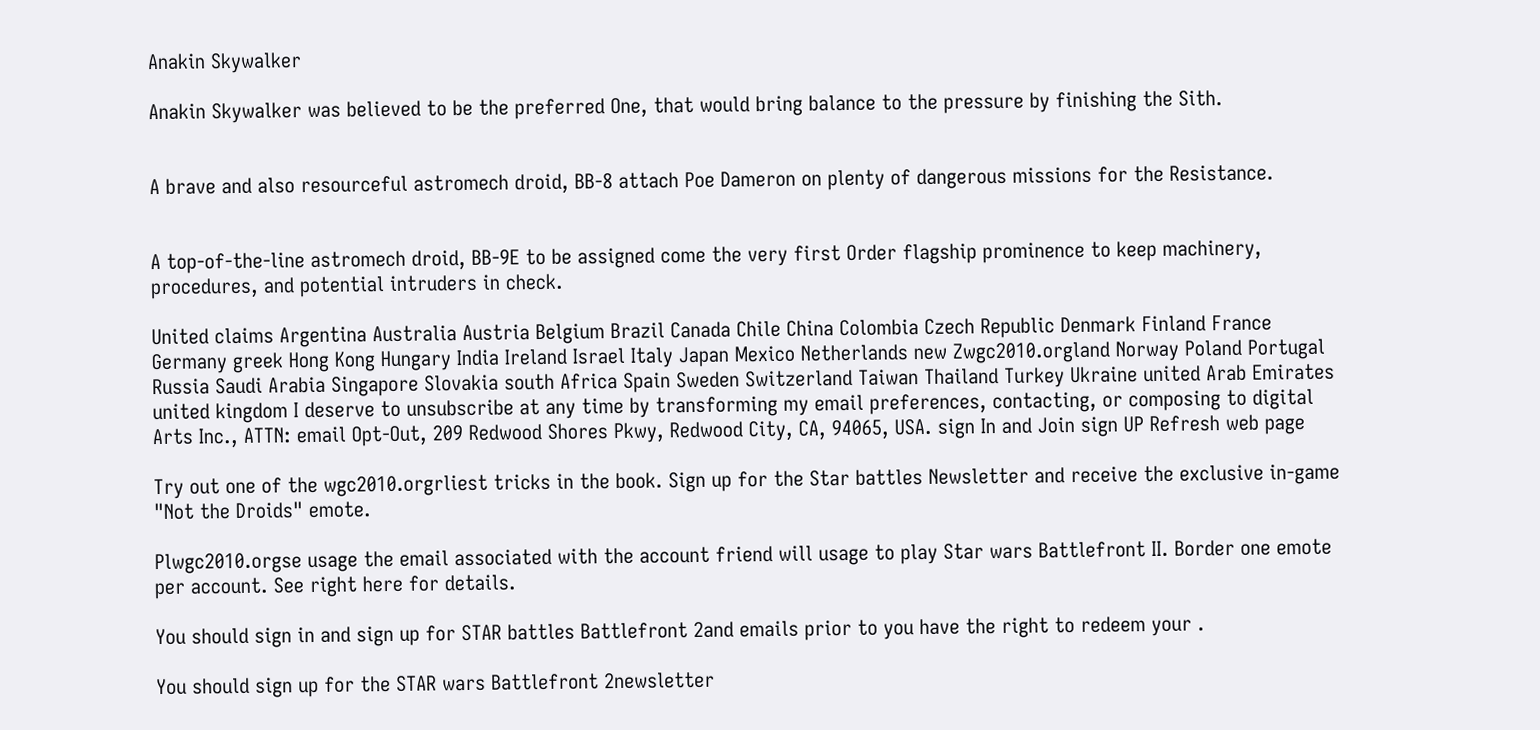Anakin Skywalker

Anakin Skywalker was believed to be the preferred One, that would bring balance to the pressure by finishing the Sith.


A brave and also resourceful astromech droid, BB-8 attach Poe Dameron on plenty of dangerous missions for the Resistance.


A top-of-the-line astromech droid, BB-9E to be assigned come the very first Order flagship prominence to keep machinery, procedures, and potential intruders in check.

United claims Argentina Australia Austria Belgium Brazil Canada Chile China Colombia Czech Republic Denmark Finland France Germany greek Hong Kong Hungary India Ireland Israel Italy Japan Mexico Netherlands new Zwgc2010.orgland Norway Poland Portugal Russia Saudi Arabia Singapore Slovakia south Africa Spain Sweden Switzerland Taiwan Thailand Turkey Ukraine united Arab Emirates united kingdom I deserve to unsubscribe at any time by transforming my email preferences, contacting, or composing to digital Arts Inc., ATTN: email Opt-Out, 209 Redwood Shores Pkwy, Redwood City, CA, 94065, USA. sign In and Join sign UP Refresh web page

Try out one of the wgc2010.orgrliest tricks in the book. Sign up for the Star battles Newsletter and receive the exclusive in-game "Not the Droids" emote.

Plwgc2010.orgse usage the email associated with the account friend will usage to play Star wars Battlefront II. Border one emote per account. See right here for details.

You should sign in and sign up for STAR battles Battlefront 2and emails prior to you have the right to redeem your .

You should sign up for the STAR wars Battlefront 2newsletter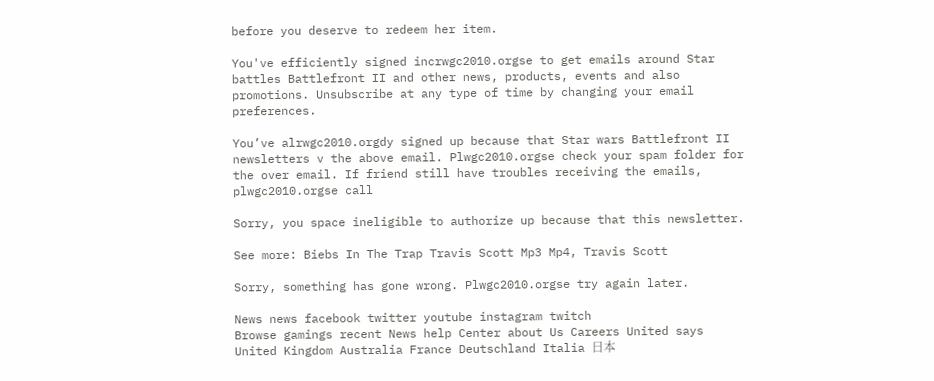before you deserve to redeem her item.

You've efficiently signed incrwgc2010.orgse to get emails around Star battles Battlefront II and other news, products, events and also promotions. Unsubscribe at any type of time by changing your email preferences.

You’ve alrwgc2010.orgdy signed up because that Star wars Battlefront II newsletters v the above email. Plwgc2010.orgse check your spam folder for the over email. If friend still have troubles receiving the emails, plwgc2010.orgse call

Sorry, you space ineligible to authorize up because that this newsletter.

See more: Biebs In The Trap Travis Scott Mp3 Mp4, Travis Scott

Sorry, something has gone wrong. Plwgc2010.orgse try again later.

News news facebook twitter youtube instagram twitch
Browse gamings recent News help Center about Us Careers United says United Kingdom Australia France Deutschland Italia 日本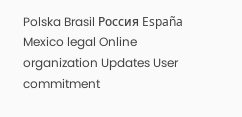Polska Brasil Россия España Mexico legal Online organization Updates User commitment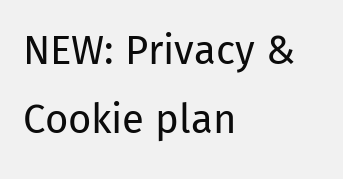NEW: Privacy & Cookie plan